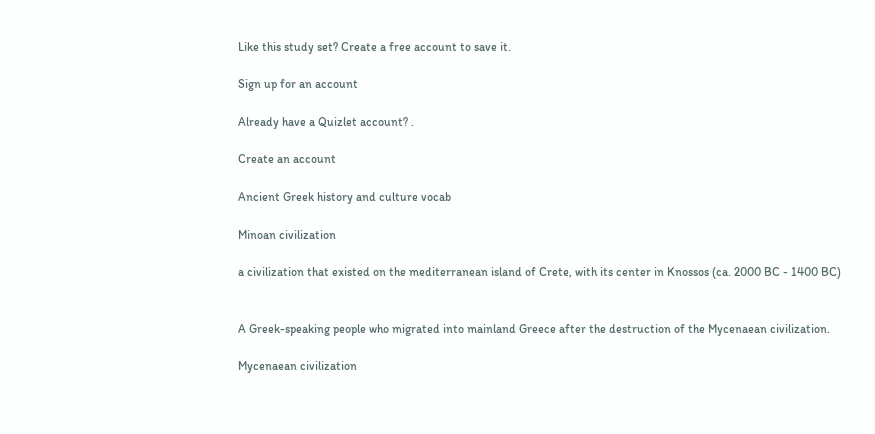Like this study set? Create a free account to save it.

Sign up for an account

Already have a Quizlet account? .

Create an account

Ancient Greek history and culture vocab

Minoan civilization

a civilization that existed on the mediterranean island of Crete, with its center in Knossos (ca. 2000 BC - 1400 BC)


A Greek-speaking people who migrated into mainland Greece after the destruction of the Mycenaean civilization.

Mycenaean civilization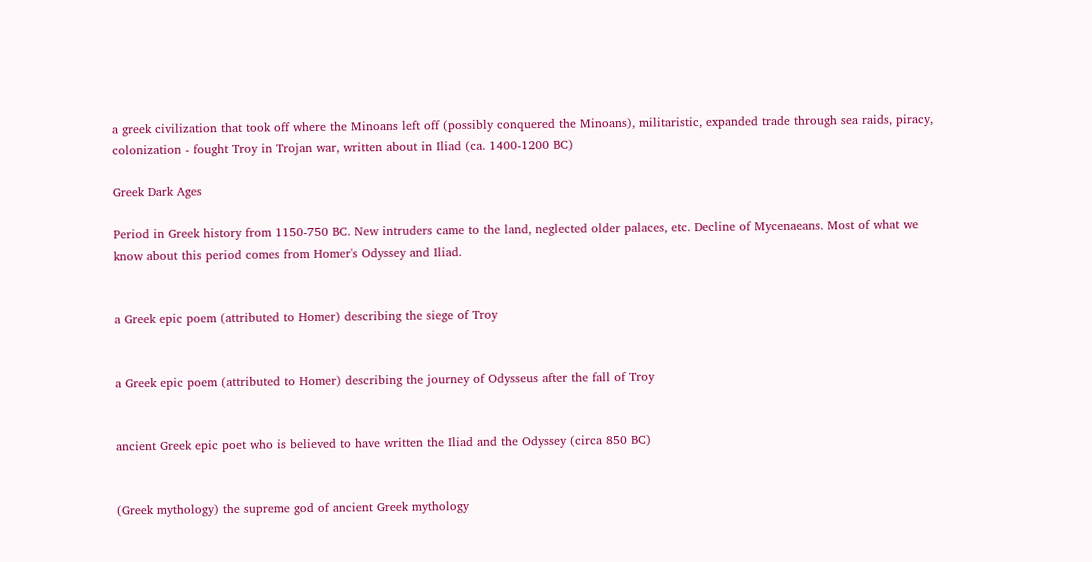a greek civilization that took off where the Minoans left off (possibly conquered the Minoans), militaristic, expanded trade through sea raids, piracy, colonization - fought Troy in Trojan war, written about in Iliad (ca. 1400-1200 BC)

Greek Dark Ages

Period in Greek history from 1150-750 BC. New intruders came to the land, neglected older palaces, etc. Decline of Mycenaeans. Most of what we know about this period comes from Homer's Odyssey and Iliad.


a Greek epic poem (attributed to Homer) describing the siege of Troy


a Greek epic poem (attributed to Homer) describing the journey of Odysseus after the fall of Troy


ancient Greek epic poet who is believed to have written the Iliad and the Odyssey (circa 850 BC)


(Greek mythology) the supreme god of ancient Greek mythology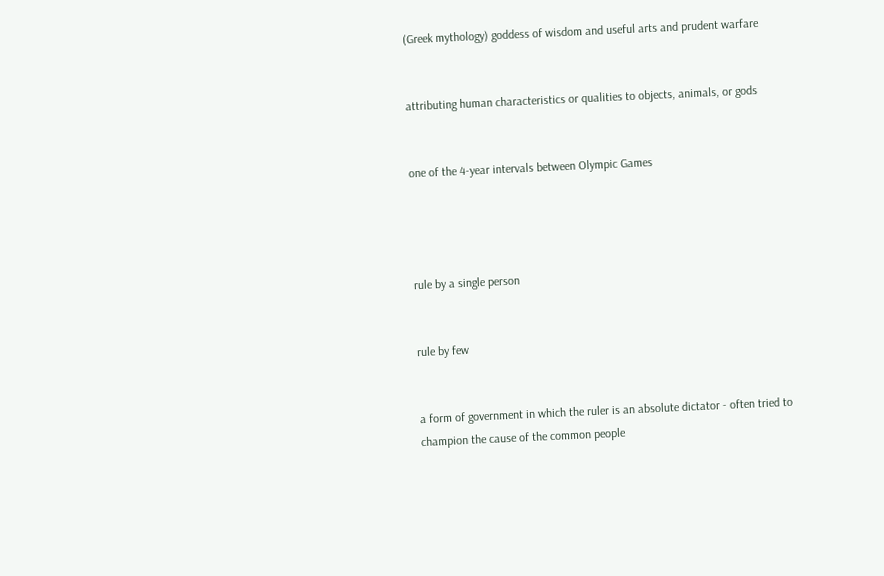(Greek mythology) goddess of wisdom and useful arts and prudent warfare


attributing human characteristics or qualities to objects, animals, or gods


one of the 4-year intervals between Olympic Games




rule by a single person


rule by few


a form of government in which the ruler is an absolute dictator - often tried to champion the cause of the common people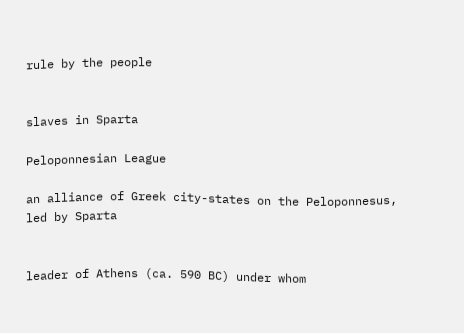rule by the people


slaves in Sparta

Peloponnesian League

an alliance of Greek city-states on the Peloponnesus, led by Sparta


leader of Athens (ca. 590 BC) under whom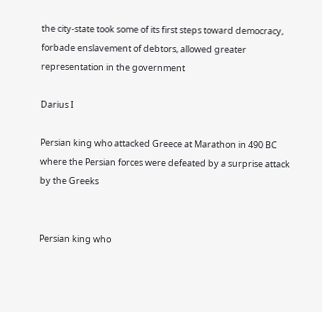the city-state took some of its first steps toward democracy, forbade enslavement of debtors, allowed greater representation in the government

Darius I

Persian king who attacked Greece at Marathon in 490 BC where the Persian forces were defeated by a surprise attack by the Greeks


Persian king who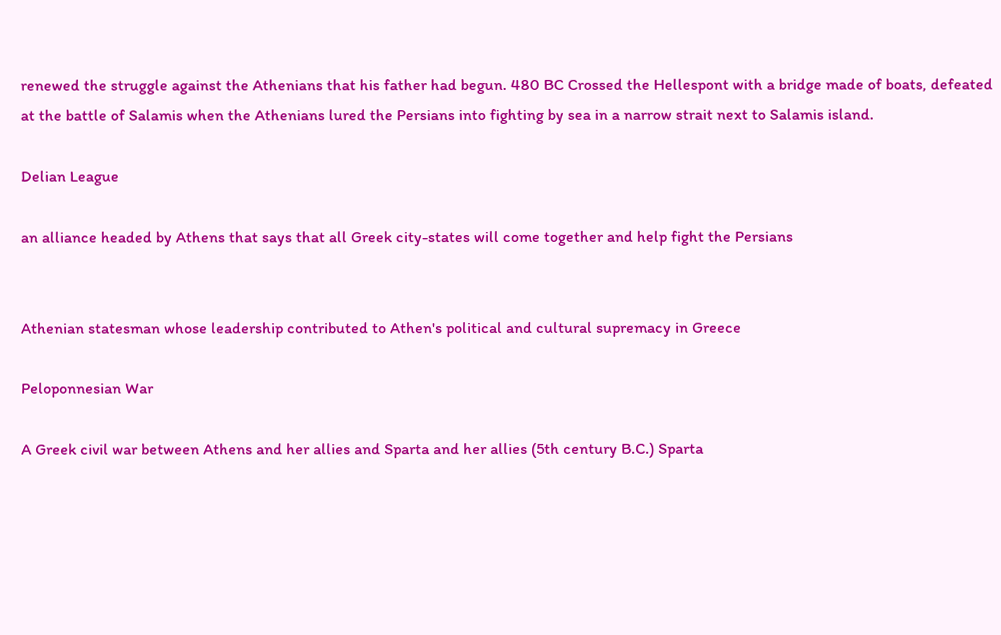renewed the struggle against the Athenians that his father had begun. 480 BC Crossed the Hellespont with a bridge made of boats, defeated at the battle of Salamis when the Athenians lured the Persians into fighting by sea in a narrow strait next to Salamis island.

Delian League

an alliance headed by Athens that says that all Greek city-states will come together and help fight the Persians


Athenian statesman whose leadership contributed to Athen's political and cultural supremacy in Greece

Peloponnesian War

A Greek civil war between Athens and her allies and Sparta and her allies (5th century B.C.) Sparta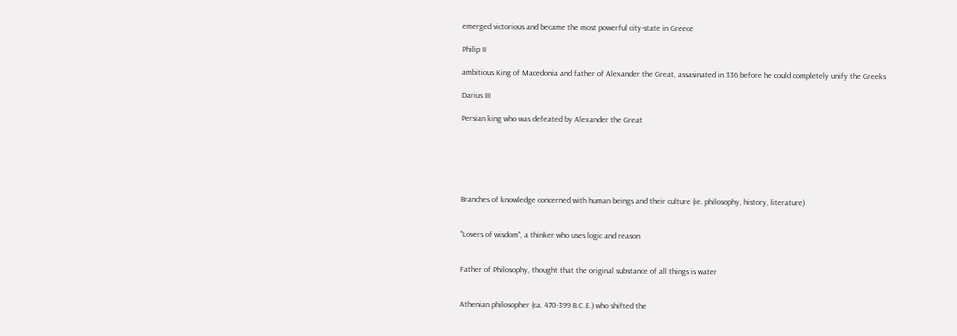emerged victorious and became the most powerful city-state in Greece

Philip II

ambitious King of Macedonia and father of Alexander the Great, assasinated in 336 before he could completely unify the Greeks

Darius III

Persian king who was defeated by Alexander the Great






Branches of knowledge concerned with human beings and their culture (ie. philosophy, history, literature)


"Lovers of wisdom", a thinker who uses logic and reason


Father of Philosophy, thought that the original substance of all things is water


Athenian philosopher (ca. 470-399 B.C.E.) who shifted the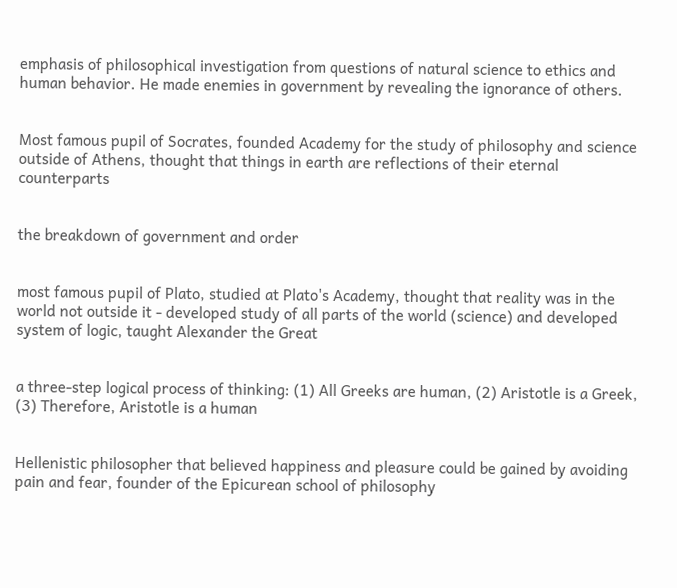emphasis of philosophical investigation from questions of natural science to ethics and human behavior. He made enemies in government by revealing the ignorance of others.


Most famous pupil of Socrates, founded Academy for the study of philosophy and science outside of Athens, thought that things in earth are reflections of their eternal counterparts


the breakdown of government and order


most famous pupil of Plato, studied at Plato's Academy, thought that reality was in the world not outside it - developed study of all parts of the world (science) and developed system of logic, taught Alexander the Great


a three-step logical process of thinking: (1) All Greeks are human, (2) Aristotle is a Greek, (3) Therefore, Aristotle is a human


Hellenistic philosopher that believed happiness and pleasure could be gained by avoiding pain and fear, founder of the Epicurean school of philosophy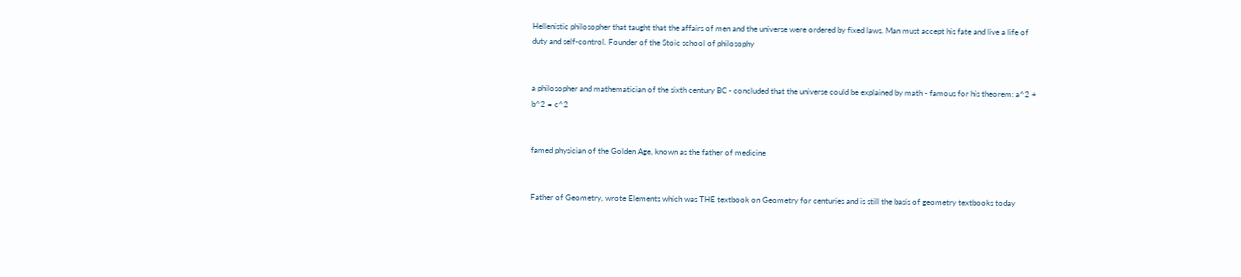Hellenistic philosopher that taught that the affairs of men and the universe were ordered by fixed laws. Man must accept his fate and live a life of duty and self-control. Founder of the Stoic school of philosophy


a philosopher and mathematician of the sixth century BC - concluded that the universe could be explained by math - famous for his theorem: a^2 + b^2 = c^2


famed physician of the Golden Age, known as the father of medicine


Father of Geometry, wrote Elements which was THE textbook on Geometry for centuries and is still the basis of geometry textbooks today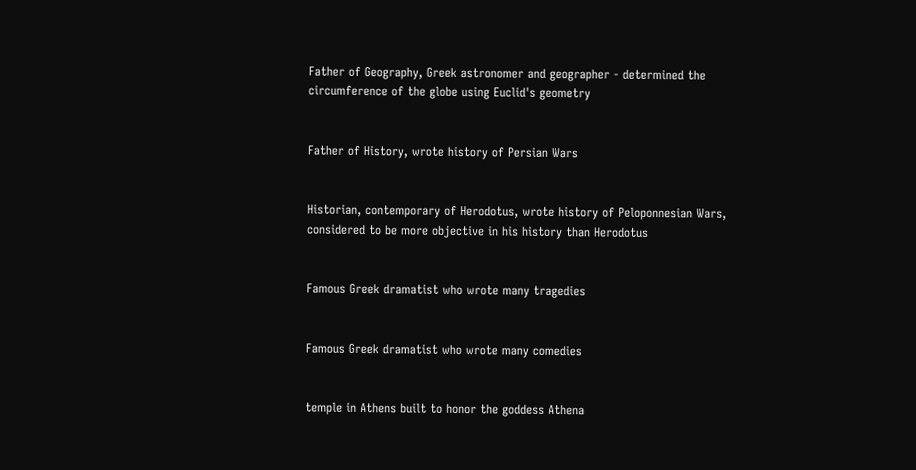Father of Geography, Greek astronomer and geographer - determined the circumference of the globe using Euclid's geometry


Father of History, wrote history of Persian Wars


Historian, contemporary of Herodotus, wrote history of Peloponnesian Wars, considered to be more objective in his history than Herodotus


Famous Greek dramatist who wrote many tragedies


Famous Greek dramatist who wrote many comedies


temple in Athens built to honor the goddess Athena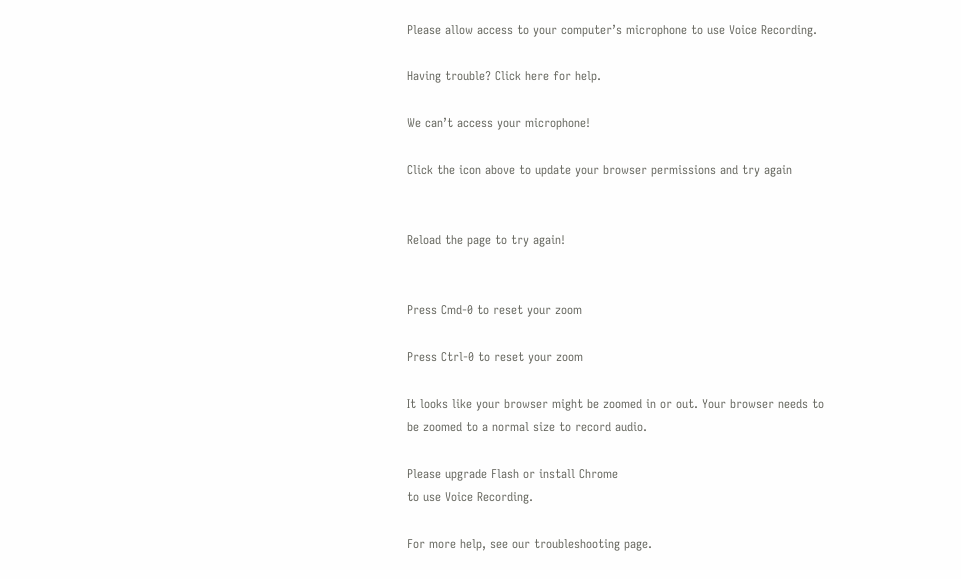Please allow access to your computer’s microphone to use Voice Recording.

Having trouble? Click here for help.

We can’t access your microphone!

Click the icon above to update your browser permissions and try again


Reload the page to try again!


Press Cmd-0 to reset your zoom

Press Ctrl-0 to reset your zoom

It looks like your browser might be zoomed in or out. Your browser needs to be zoomed to a normal size to record audio.

Please upgrade Flash or install Chrome
to use Voice Recording.

For more help, see our troubleshooting page.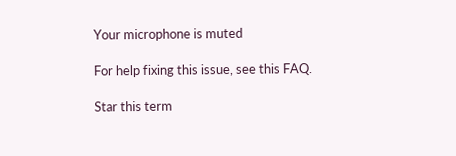Your microphone is muted

For help fixing this issue, see this FAQ.

Star this term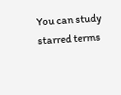You can study starred terms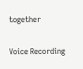together

Voice Recording